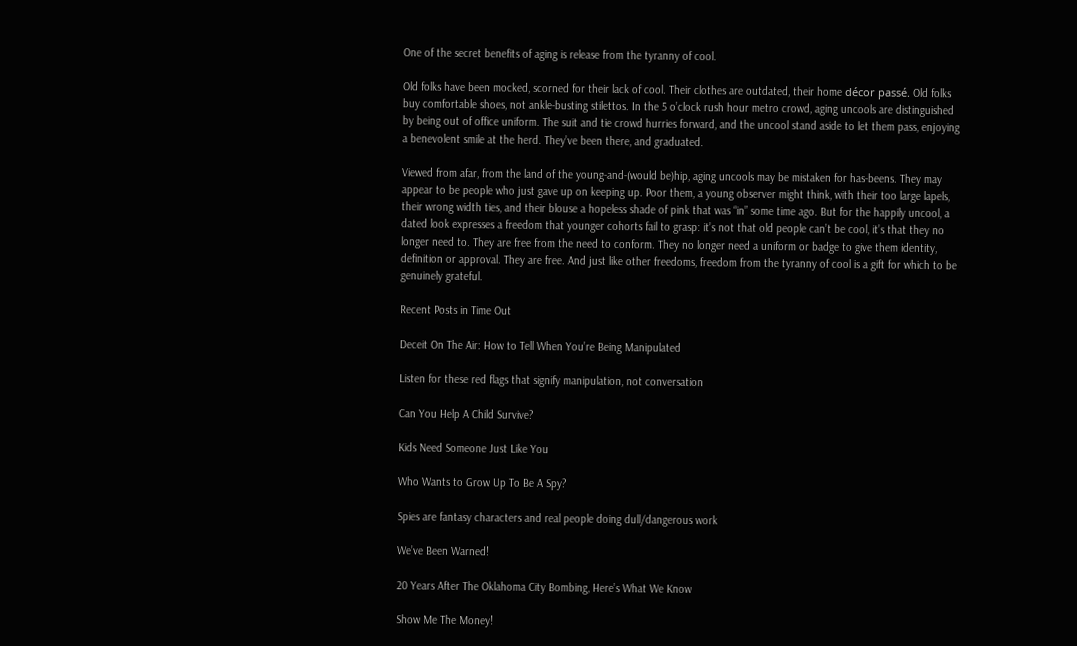One of the secret benefits of aging is release from the tyranny of cool.

Old folks have been mocked, scorned for their lack of cool. Their clothes are outdated, their home décor passé. Old folks buy comfortable shoes, not ankle-busting stilettos. In the 5 o’clock rush hour metro crowd, aging uncools are distinguished by being out of office uniform. The suit and tie crowd hurries forward, and the uncool stand aside to let them pass, enjoying a benevolent smile at the herd. They’ve been there, and graduated.

Viewed from afar, from the land of the young-and-(would be)hip, aging uncools may be mistaken for has-beens. They may appear to be people who just gave up on keeping up. Poor them, a young observer might think, with their too large lapels, their wrong width ties, and their blouse a hopeless shade of pink that was “in” some time ago. But for the happily uncool, a dated look expresses a freedom that younger cohorts fail to grasp: it’s not that old people can’t be cool, it’s that they no longer need to. They are free from the need to conform. They no longer need a uniform or badge to give them identity, definition or approval. They are free. And just like other freedoms, freedom from the tyranny of cool is a gift for which to be genuinely grateful.

Recent Posts in Time Out

Deceit On The Air: How to Tell When You’re Being Manipulated

Listen for these red flags that signify manipulation, not conversation

Can You Help A Child Survive?

Kids Need Someone Just Like You

Who Wants to Grow Up To Be A Spy?

Spies are fantasy characters and real people doing dull/dangerous work

We’ve Been Warned!

20 Years After The Oklahoma City Bombing, Here’s What We Know

Show Me The Money!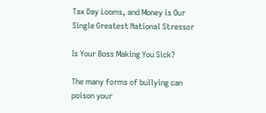Tax Day Looms, and Money is Our Single Greatest National Stressor

Is Your Boss Making You Sick?

The many forms of bullying can poison your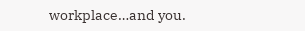workplace…and you.